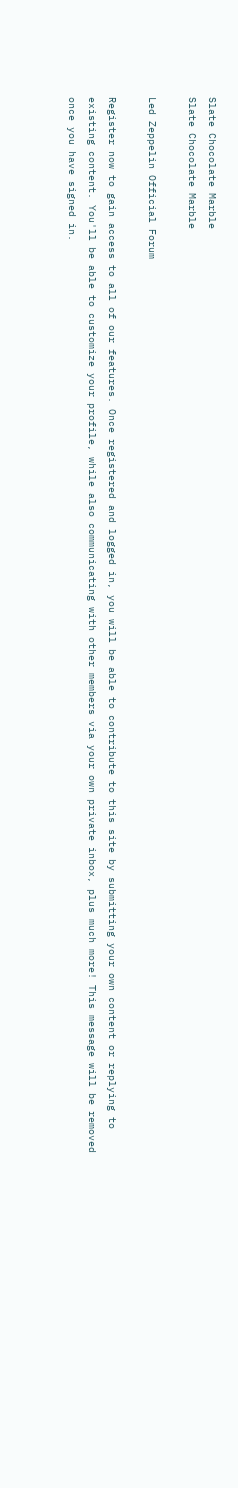Slate Chocolate Marble
Slate Chocolate Marble

Led Zeppelin Official Forum

Register now to gain access to all of our features. Once registered and logged in, you will be able to contribute to this site by submitting your own content or replying to existing content. You'll be able to customize your profile, while also communicating with other members via your own private inbox, plus much more! This message will be removed once you have signed in.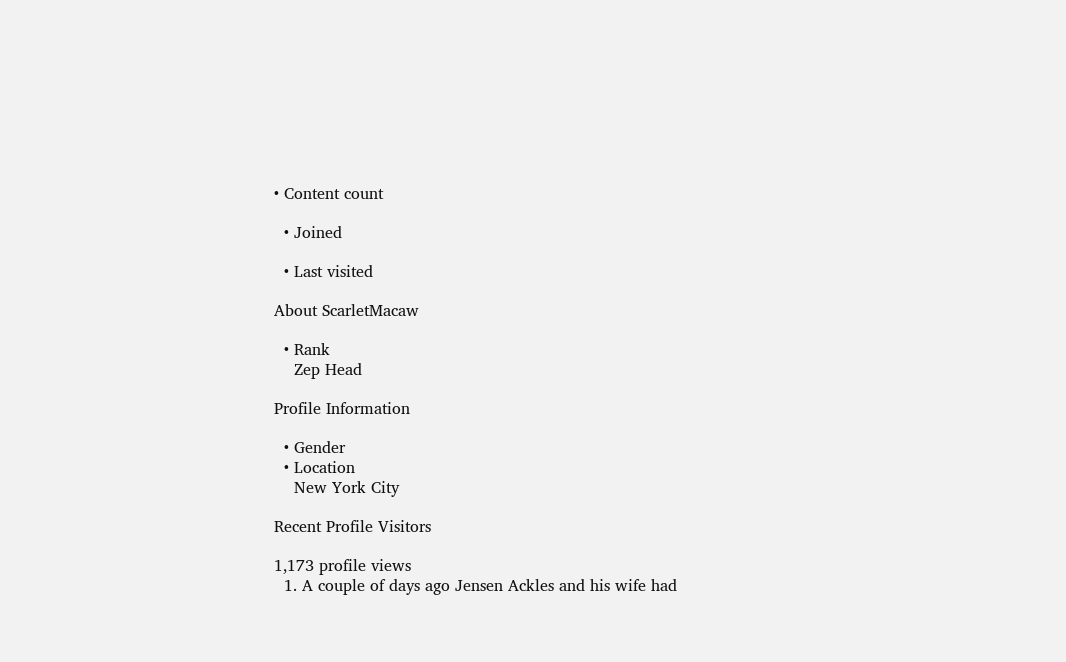• Content count

  • Joined

  • Last visited

About ScarletMacaw

  • Rank
    Zep Head

Profile Information

  • Gender
  • Location
    New York City

Recent Profile Visitors

1,173 profile views
  1. A couple of days ago Jensen Ackles and his wife had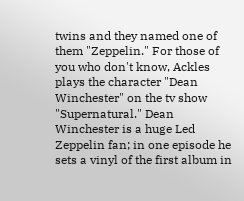twins and they named one of them "Zeppelin." For those of you who don't know, Ackles plays the character "Dean Winchester" on the tv show "Supernatural." Dean Winchester is a huge Led Zeppelin fan; in one episode he sets a vinyl of the first album in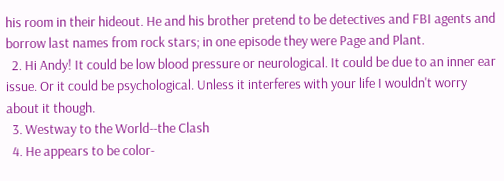his room in their hideout. He and his brother pretend to be detectives and FBI agents and borrow last names from rock stars; in one episode they were Page and Plant.
  2. Hi Andy! It could be low blood pressure or neurological. It could be due to an inner ear issue. Or it could be psychological. Unless it interferes with your life I wouldn't worry about it though.
  3. Westway to the World--the Clash
  4. He appears to be color-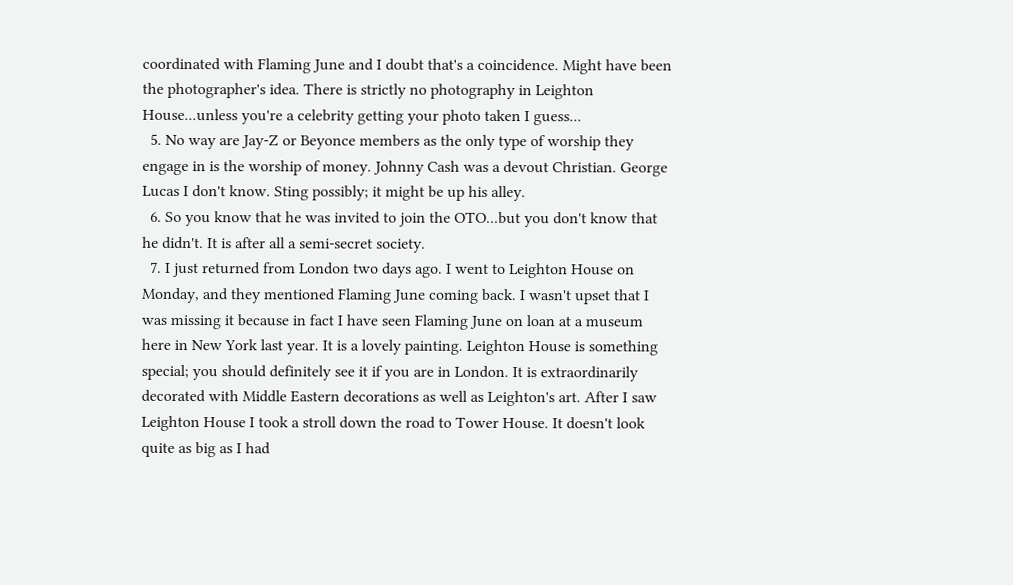coordinated with Flaming June and I doubt that's a coincidence. Might have been the photographer's idea. There is strictly no photography in Leighton House...unless you're a celebrity getting your photo taken I guess...
  5. No way are Jay-Z or Beyonce members as the only type of worship they engage in is the worship of money. Johnny Cash was a devout Christian. George Lucas I don't know. Sting possibly; it might be up his alley.
  6. So you know that he was invited to join the OTO...but you don't know that he didn't. It is after all a semi-secret society.
  7. I just returned from London two days ago. I went to Leighton House on Monday, and they mentioned Flaming June coming back. I wasn't upset that I was missing it because in fact I have seen Flaming June on loan at a museum here in New York last year. It is a lovely painting. Leighton House is something special; you should definitely see it if you are in London. It is extraordinarily decorated with Middle Eastern decorations as well as Leighton's art. After I saw Leighton House I took a stroll down the road to Tower House. It doesn't look quite as big as I had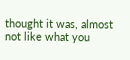thought it was, almost not like what you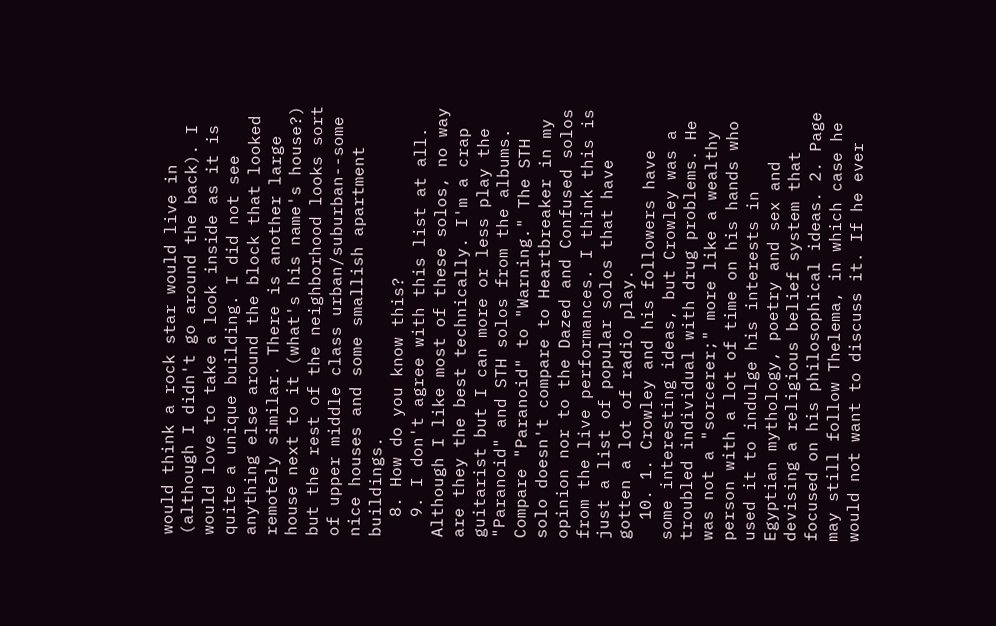would think a rock star would live in (although I didn't go around the back). I would love to take a look inside as it is quite a unique building. I did not see anything else around the block that looked remotely similar. There is another large house next to it (what's his name's house?) but the rest of the neighborhood looks sort of upper middle class urban/suburban--some nice houses and some smallish apartment buildings.
  8. How do you know this?
  9. I don't agree with this list at all. Although I like most of these solos, no way are they the best technically. I'm a crap guitarist but I can more or less play the "Paranoid" and STH solos from the albums. Compare "Paranoid" to "Warning." The STH solo doesn't compare to Heartbreaker in my opinion nor to the Dazed and Confused solos from the live performances. I think this is just a list of popular solos that have gotten a lot of radio play.
  10. 1. Crowley and his followers have some interesting ideas, but Crowley was a troubled individual with drug problems. He was not a "sorcerer;" more like a wealthy person with a lot of time on his hands who used it to indulge his interests in Egyptian mythology, poetry and sex and devising a religious belief system that focused on his philosophical ideas. 2. Page may still follow Thelema, in which case he would not want to discuss it. If he ever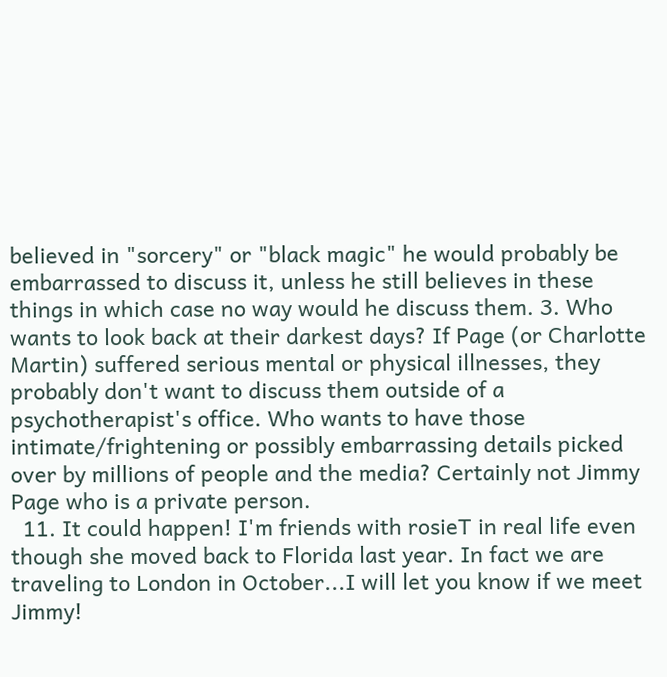believed in "sorcery" or "black magic" he would probably be embarrassed to discuss it, unless he still believes in these things in which case no way would he discuss them. 3. Who wants to look back at their darkest days? If Page (or Charlotte Martin) suffered serious mental or physical illnesses, they probably don't want to discuss them outside of a psychotherapist's office. Who wants to have those intimate/frightening or possibly embarrassing details picked over by millions of people and the media? Certainly not Jimmy Page who is a private person.
  11. It could happen! I'm friends with rosieT in real life even though she moved back to Florida last year. In fact we are traveling to London in October...I will let you know if we meet Jimmy!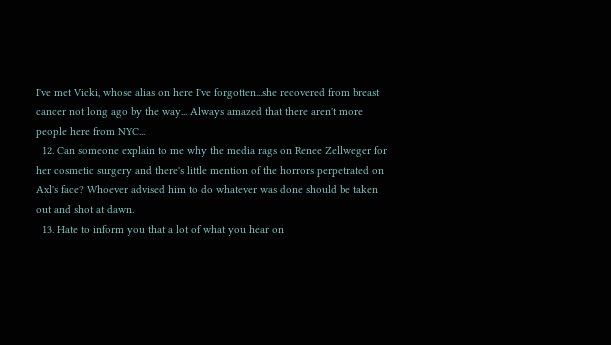I've met Vicki, whose alias on here I've forgotten...she recovered from breast cancer not long ago by the way... Always amazed that there aren't more people here from NYC...
  12. Can someone explain to me why the media rags on Renee Zellweger for her cosmetic surgery and there's little mention of the horrors perpetrated on Axl's face? Whoever advised him to do whatever was done should be taken out and shot at dawn.
  13. Hate to inform you that a lot of what you hear on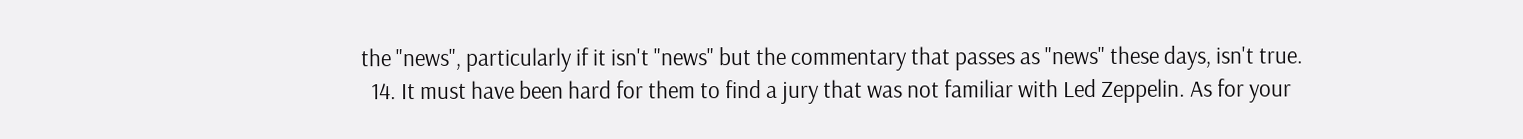the "news", particularly if it isn't "news" but the commentary that passes as "news" these days, isn't true.
  14. It must have been hard for them to find a jury that was not familiar with Led Zeppelin. As for your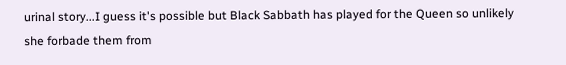urinal story...I guess it's possible but Black Sabbath has played for the Queen so unlikely she forbade them from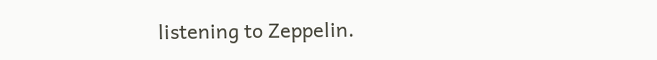listening to Zeppelin.